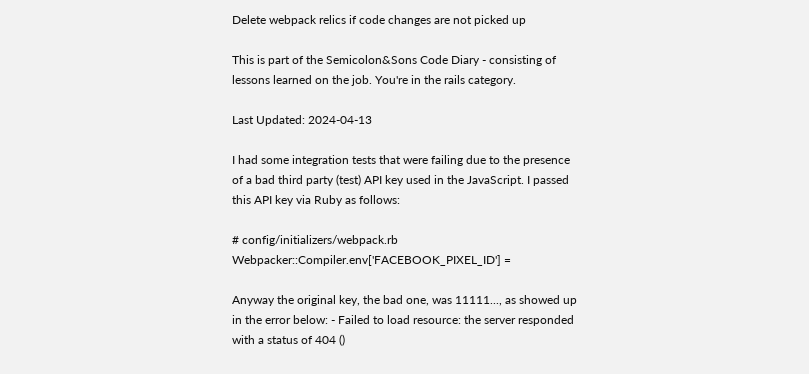Delete webpack relics if code changes are not picked up

This is part of the Semicolon&Sons Code Diary - consisting of lessons learned on the job. You're in the rails category.

Last Updated: 2024-04-13

I had some integration tests that were failing due to the presence of a bad third party (test) API key used in the JavaScript. I passed this API key via Ruby as follows:

# config/initializers/webpack.rb
Webpacker::Compiler.env['FACEBOOK_PIXEL_ID'] =

Anyway the original key, the bad one, was 11111..., as showed up in the error below: - Failed to load resource: the server responded with a status of 404 ()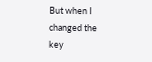But when I changed the key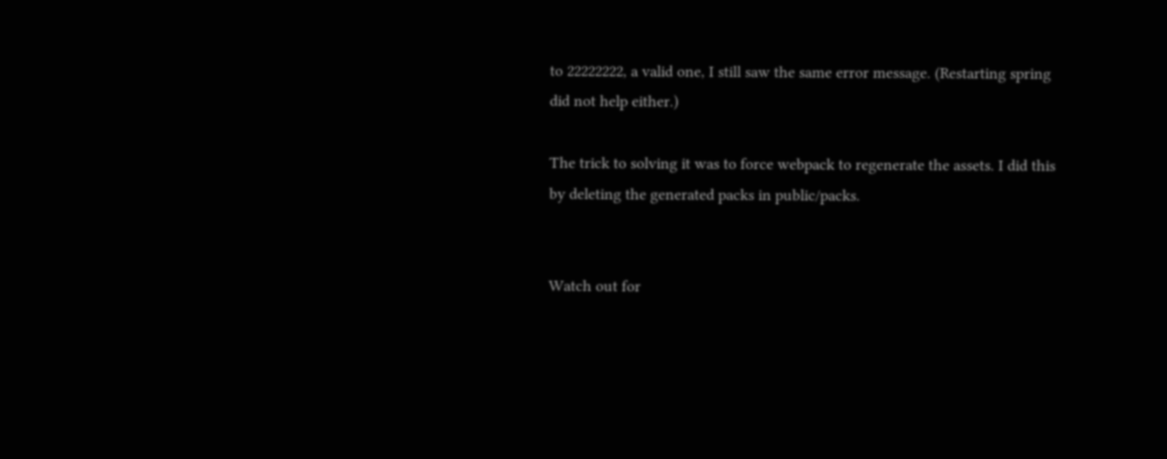to 22222222, a valid one, I still saw the same error message. (Restarting spring did not help either.)

The trick to solving it was to force webpack to regenerate the assets. I did this by deleting the generated packs in public/packs.


Watch out for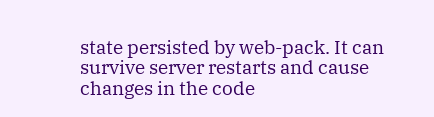state persisted by web-pack. It can survive server restarts and cause changes in the code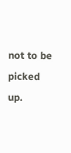not to be picked up.